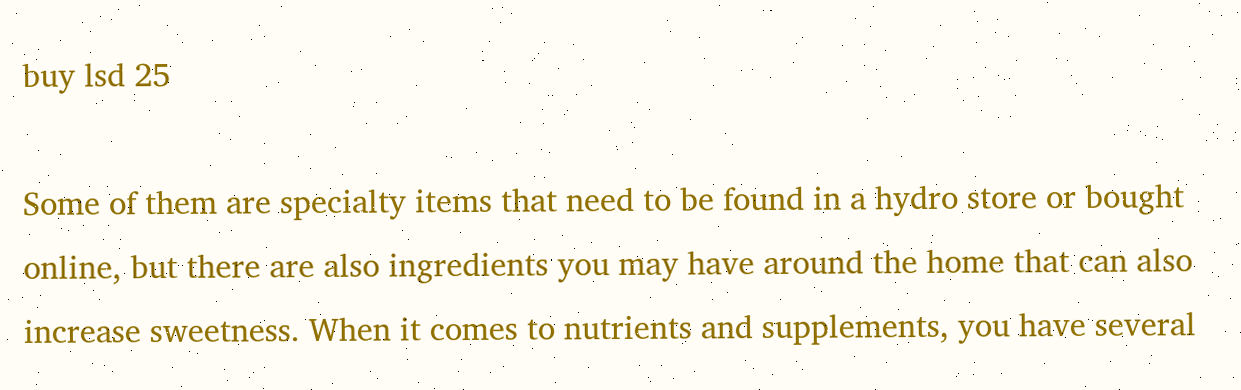buy lsd 25

Some of them are specialty items that need to be found in a hydro store or bought online, but there are also ingredients you may have around the home that can also increase sweetness. When it comes to nutrients and supplements, you have several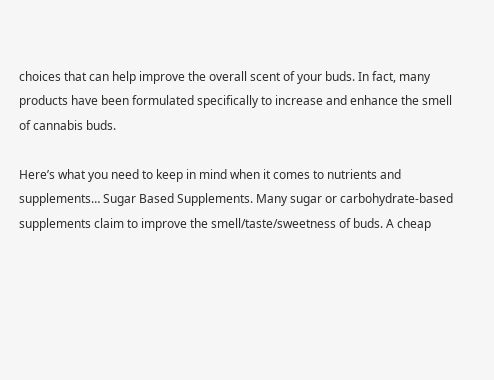choices that can help improve the overall scent of your buds. In fact, many products have been formulated specifically to increase and enhance the smell of cannabis buds.

Here’s what you need to keep in mind when it comes to nutrients and supplements… Sugar Based Supplements. Many sugar or carbohydrate-based supplements claim to improve the smell/taste/sweetness of buds. A cheap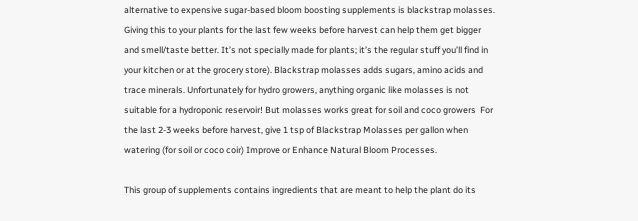alternative to expensive sugar-based bloom boosting supplements is blackstrap molasses. Giving this to your plants for the last few weeks before harvest can help them get bigger and smell/taste better. It’s not specially made for plants; it’s the regular stuff you’ll find in your kitchen or at the grocery store). Blackstrap molasses adds sugars, amino acids and trace minerals. Unfortunately for hydro growers, anything organic like molasses is not suitable for a hydroponic reservoir! But molasses works great for soil and coco growers  For the last 2-3 weeks before harvest, give 1 tsp of Blackstrap Molasses per gallon when watering (for soil or coco coir) Improve or Enhance Natural Bloom Processes.

This group of supplements contains ingredients that are meant to help the plant do its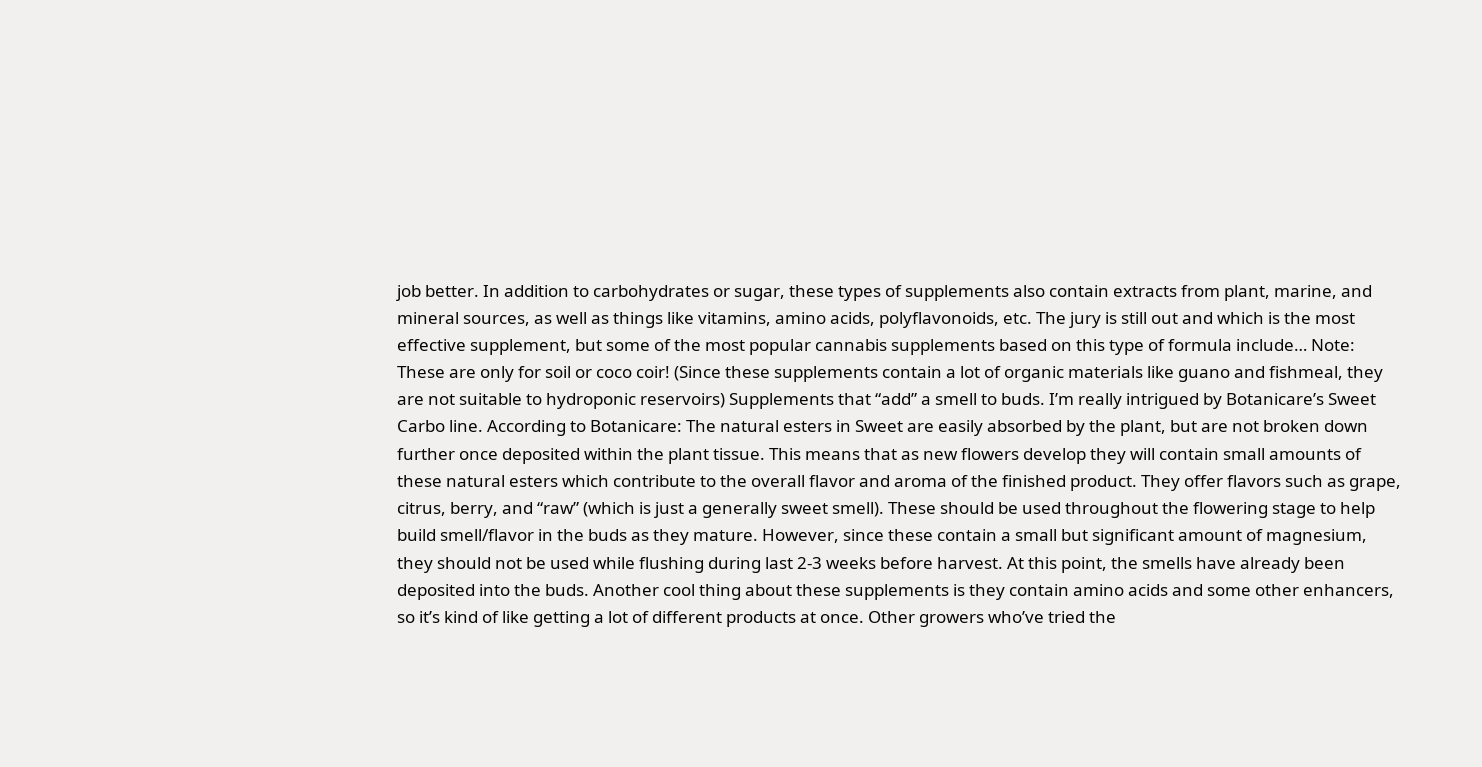job better. In addition to carbohydrates or sugar, these types of supplements also contain extracts from plant, marine, and mineral sources, as well as things like vitamins, amino acids, polyflavonoids, etc. The jury is still out and which is the most effective supplement, but some of the most popular cannabis supplements based on this type of formula include… Note: These are only for soil or coco coir! (Since these supplements contain a lot of organic materials like guano and fishmeal, they are not suitable to hydroponic reservoirs) Supplements that “add” a smell to buds. I’m really intrigued by Botanicare’s Sweet Carbo line. According to Botanicare: The natural esters in Sweet are easily absorbed by the plant, but are not broken down further once deposited within the plant tissue. This means that as new flowers develop they will contain small amounts of these natural esters which contribute to the overall flavor and aroma of the finished product. They offer flavors such as grape, citrus, berry, and “raw” (which is just a generally sweet smell). These should be used throughout the flowering stage to help build smell/flavor in the buds as they mature. However, since these contain a small but significant amount of magnesium, they should not be used while flushing during last 2-3 weeks before harvest. At this point, the smells have already been deposited into the buds. Another cool thing about these supplements is they contain amino acids and some other enhancers, so it’s kind of like getting a lot of different products at once. Other growers who’ve tried the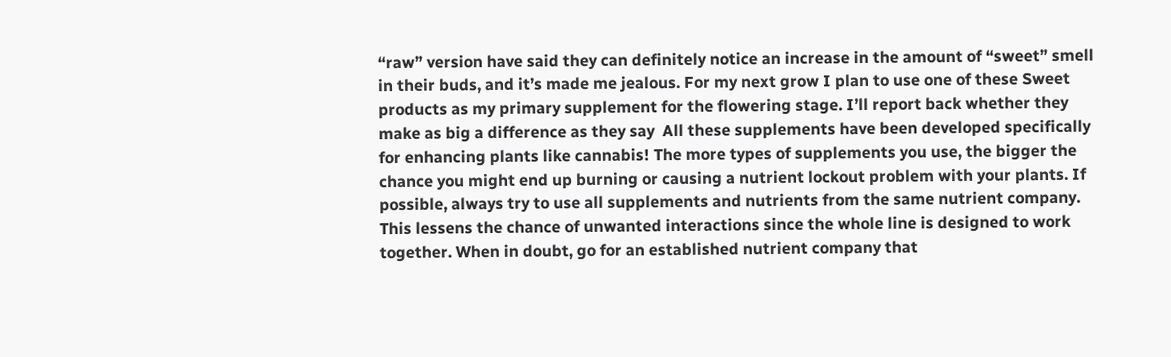“raw” version have said they can definitely notice an increase in the amount of “sweet” smell in their buds, and it’s made me jealous. For my next grow I plan to use one of these Sweet products as my primary supplement for the flowering stage. I’ll report back whether they make as big a difference as they say  All these supplements have been developed specifically for enhancing plants like cannabis! The more types of supplements you use, the bigger the chance you might end up burning or causing a nutrient lockout problem with your plants. If possible, always try to use all supplements and nutrients from the same nutrient company. This lessens the chance of unwanted interactions since the whole line is designed to work together. When in doubt, go for an established nutrient company that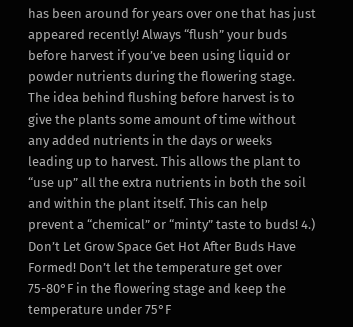has been around for years over one that has just appeared recently! Always “flush” your buds before harvest if you’ve been using liquid or powder nutrients during the flowering stage. The idea behind flushing before harvest is to give the plants some amount of time without any added nutrients in the days or weeks leading up to harvest. This allows the plant to “use up” all the extra nutrients in both the soil and within the plant itself. This can help prevent a “chemical” or “minty” taste to buds! 4.) Don’t Let Grow Space Get Hot After Buds Have Formed! Don’t let the temperature get over 75-80°F in the flowering stage and keep the temperature under 75°F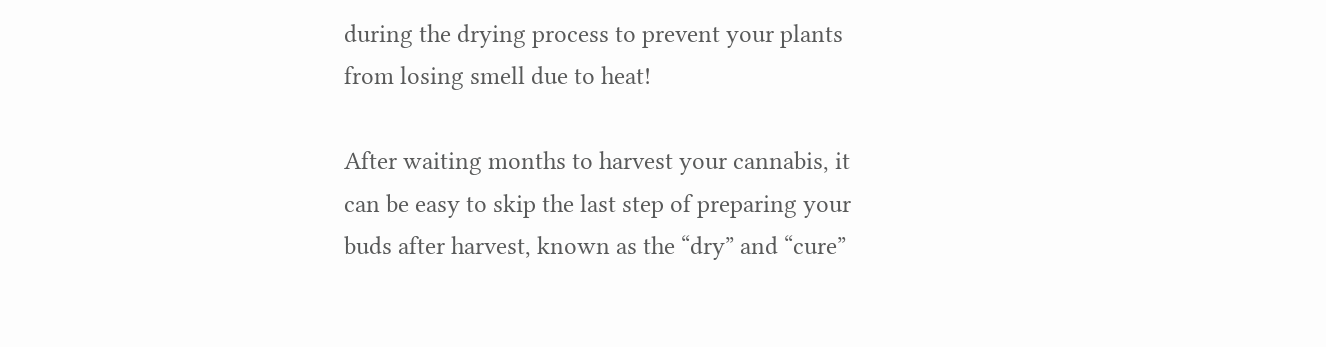during the drying process to prevent your plants from losing smell due to heat!

After waiting months to harvest your cannabis, it can be easy to skip the last step of preparing your buds after harvest, known as the “dry” and “cure”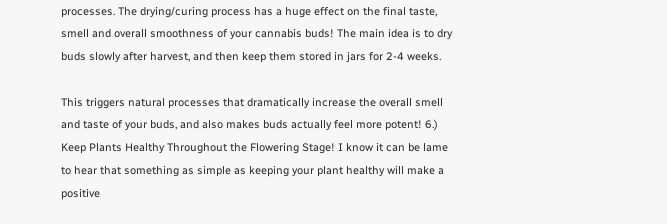processes. The drying/curing process has a huge effect on the final taste, smell and overall smoothness of your cannabis buds! The main idea is to dry buds slowly after harvest, and then keep them stored in jars for 2-4 weeks.

This triggers natural processes that dramatically increase the overall smell and taste of your buds, and also makes buds actually feel more potent! 6.) Keep Plants Healthy Throughout the Flowering Stage! I know it can be lame to hear that something as simple as keeping your plant healthy will make a positive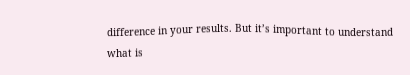difference in your results. But it’s important to understand what is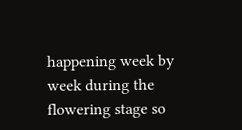happening week by week during the flowering stage so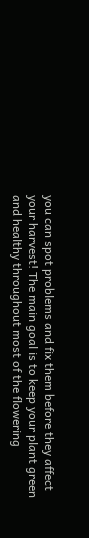you can spot problems and fix them before they affect your harvest! The main goal is to keep your plant green and healthy throughout most of the flowering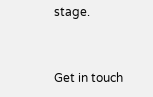stage.


Get in touch